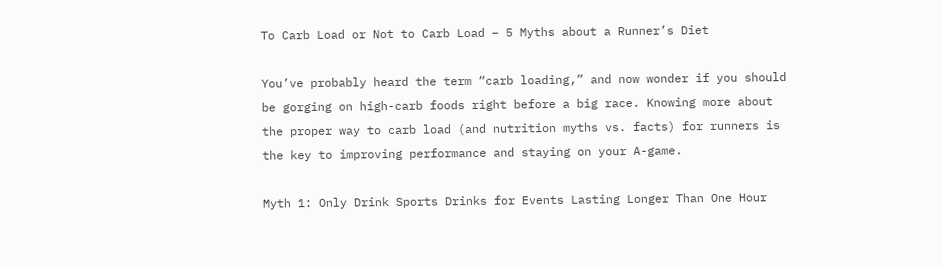To Carb Load or Not to Carb Load – 5 Myths about a Runner’s Diet

You’ve probably heard the term “carb loading,” and now wonder if you should be gorging on high-carb foods right before a big race. Knowing more about the proper way to carb load (and nutrition myths vs. facts) for runners is the key to improving performance and staying on your A-game.

Myth 1: Only Drink Sports Drinks for Events Lasting Longer Than One Hour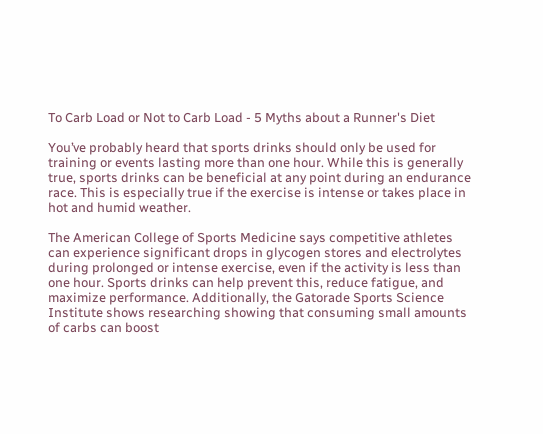To Carb Load or Not to Carb Load - 5 Myths about a Runner's Diet

You’ve probably heard that sports drinks should only be used for training or events lasting more than one hour. While this is generally true, sports drinks can be beneficial at any point during an endurance race. This is especially true if the exercise is intense or takes place in hot and humid weather.

The American College of Sports Medicine says competitive athletes can experience significant drops in glycogen stores and electrolytes during prolonged or intense exercise, even if the activity is less than one hour. Sports drinks can help prevent this, reduce fatigue, and maximize performance. Additionally, the Gatorade Sports Science Institute shows researching showing that consuming small amounts of carbs can boost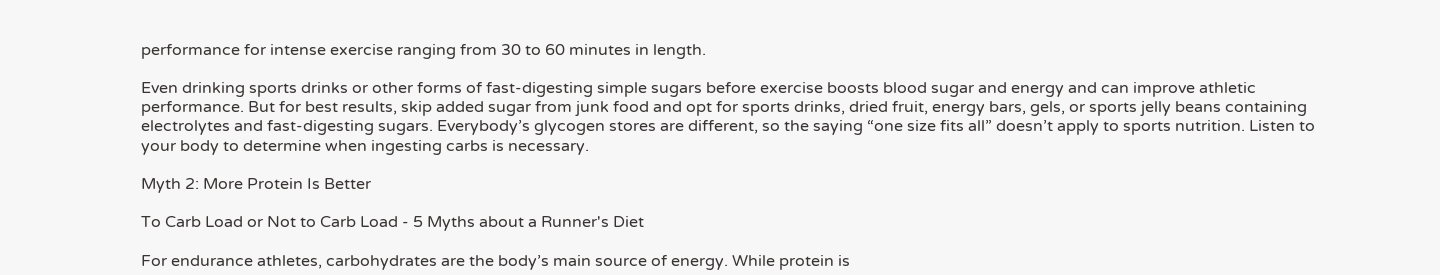performance for intense exercise ranging from 30 to 60 minutes in length.

Even drinking sports drinks or other forms of fast-digesting simple sugars before exercise boosts blood sugar and energy and can improve athletic performance. But for best results, skip added sugar from junk food and opt for sports drinks, dried fruit, energy bars, gels, or sports jelly beans containing electrolytes and fast-digesting sugars. Everybody’s glycogen stores are different, so the saying “one size fits all” doesn’t apply to sports nutrition. Listen to your body to determine when ingesting carbs is necessary.

Myth 2: More Protein Is Better

To Carb Load or Not to Carb Load - 5 Myths about a Runner's Diet

For endurance athletes, carbohydrates are the body’s main source of energy. While protein is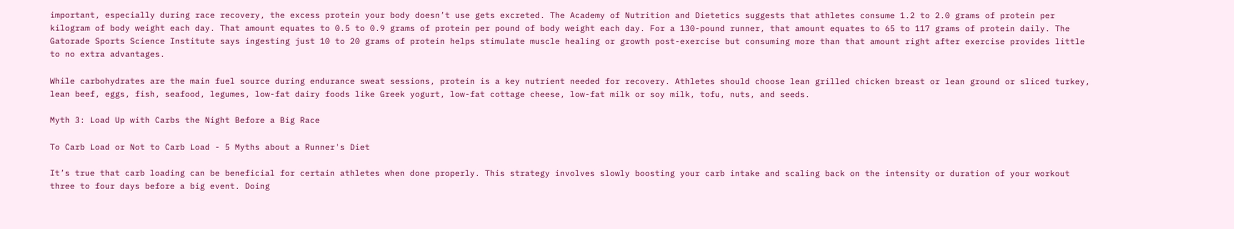important, especially during race recovery, the excess protein your body doesn’t use gets excreted. The Academy of Nutrition and Dietetics suggests that athletes consume 1.2 to 2.0 grams of protein per kilogram of body weight each day. That amount equates to 0.5 to 0.9 grams of protein per pound of body weight each day. For a 130-pound runner, that amount equates to 65 to 117 grams of protein daily. The Gatorade Sports Science Institute says ingesting just 10 to 20 grams of protein helps stimulate muscle healing or growth post-exercise but consuming more than that amount right after exercise provides little to no extra advantages.

While carbohydrates are the main fuel source during endurance sweat sessions, protein is a key nutrient needed for recovery. Athletes should choose lean grilled chicken breast or lean ground or sliced turkey, lean beef, eggs, fish, seafood, legumes, low-fat dairy foods like Greek yogurt, low-fat cottage cheese, low-fat milk or soy milk, tofu, nuts, and seeds.

Myth 3: Load Up with Carbs the Night Before a Big Race

To Carb Load or Not to Carb Load - 5 Myths about a Runner's Diet

It’s true that carb loading can be beneficial for certain athletes when done properly. This strategy involves slowly boosting your carb intake and scaling back on the intensity or duration of your workout three to four days before a big event. Doing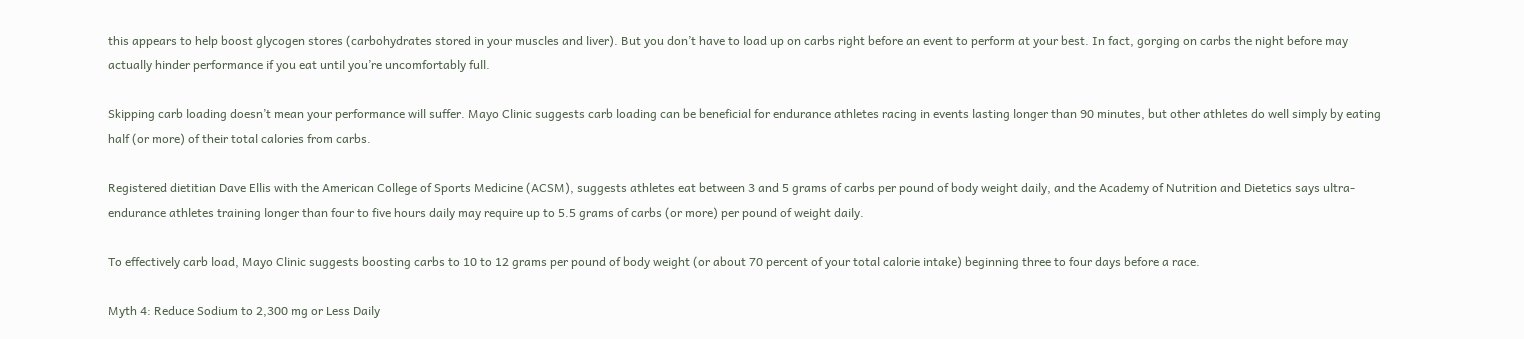this appears to help boost glycogen stores (carbohydrates stored in your muscles and liver). But you don’t have to load up on carbs right before an event to perform at your best. In fact, gorging on carbs the night before may actually hinder performance if you eat until you’re uncomfortably full.

Skipping carb loading doesn’t mean your performance will suffer. Mayo Clinic suggests carb loading can be beneficial for endurance athletes racing in events lasting longer than 90 minutes, but other athletes do well simply by eating half (or more) of their total calories from carbs.

Registered dietitian Dave Ellis with the American College of Sports Medicine (ACSM), suggests athletes eat between 3 and 5 grams of carbs per pound of body weight daily, and the Academy of Nutrition and Dietetics says ultra-endurance athletes training longer than four to five hours daily may require up to 5.5 grams of carbs (or more) per pound of weight daily.

To effectively carb load, Mayo Clinic suggests boosting carbs to 10 to 12 grams per pound of body weight (or about 70 percent of your total calorie intake) beginning three to four days before a race.

Myth 4: Reduce Sodium to 2,300 mg or Less Daily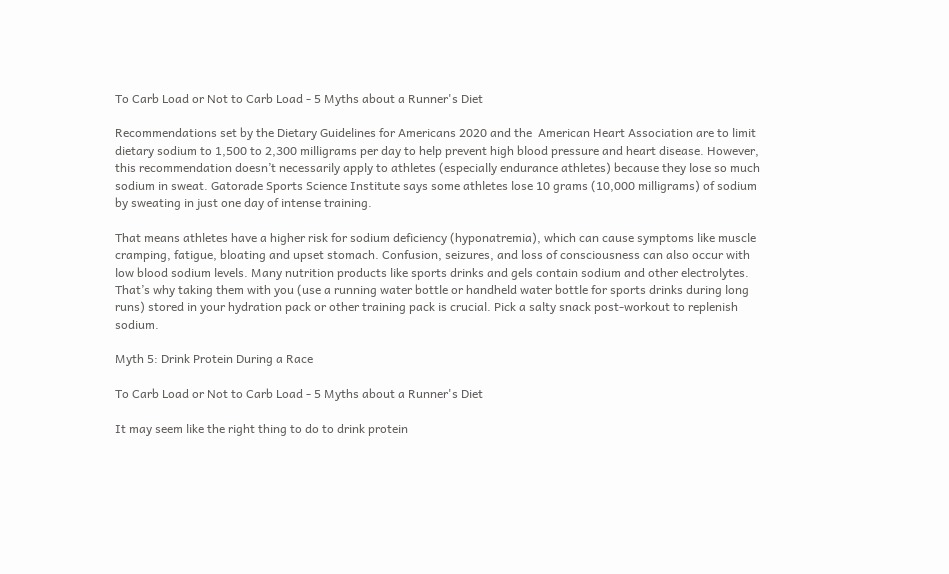To Carb Load or Not to Carb Load - 5 Myths about a Runner's Diet

Recommendations set by the Dietary Guidelines for Americans 2020 and the  American Heart Association are to limit dietary sodium to 1,500 to 2,300 milligrams per day to help prevent high blood pressure and heart disease. However, this recommendation doesn’t necessarily apply to athletes (especially endurance athletes) because they lose so much sodium in sweat. Gatorade Sports Science Institute says some athletes lose 10 grams (10,000 milligrams) of sodium by sweating in just one day of intense training.

That means athletes have a higher risk for sodium deficiency (hyponatremia), which can cause symptoms like muscle cramping, fatigue, bloating and upset stomach. Confusion, seizures, and loss of consciousness can also occur with low blood sodium levels. Many nutrition products like sports drinks and gels contain sodium and other electrolytes. That’s why taking them with you (use a running water bottle or handheld water bottle for sports drinks during long runs) stored in your hydration pack or other training pack is crucial. Pick a salty snack post-workout to replenish sodium.

Myth 5: Drink Protein During a Race

To Carb Load or Not to Carb Load - 5 Myths about a Runner's Diet

It may seem like the right thing to do to drink protein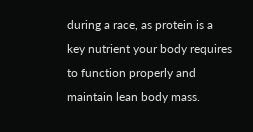during a race, as protein is a key nutrient your body requires to function properly and maintain lean body mass.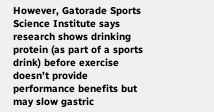However, Gatorade Sports Science Institute says research shows drinking protein (as part of a sports drink) before exercise doesn’t provide performance benefits but may slow gastric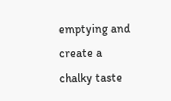emptying and create a chalky taste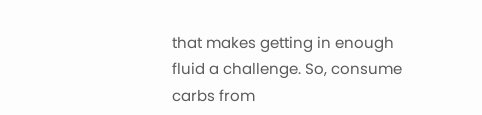that makes getting in enough fluid a challenge. So, consume carbs from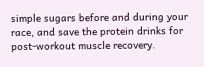simple sugars before and during your race, and save the protein drinks for post-workout muscle recovery.